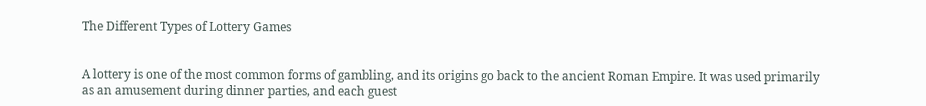The Different Types of Lottery Games


A lottery is one of the most common forms of gambling, and its origins go back to the ancient Roman Empire. It was used primarily as an amusement during dinner parties, and each guest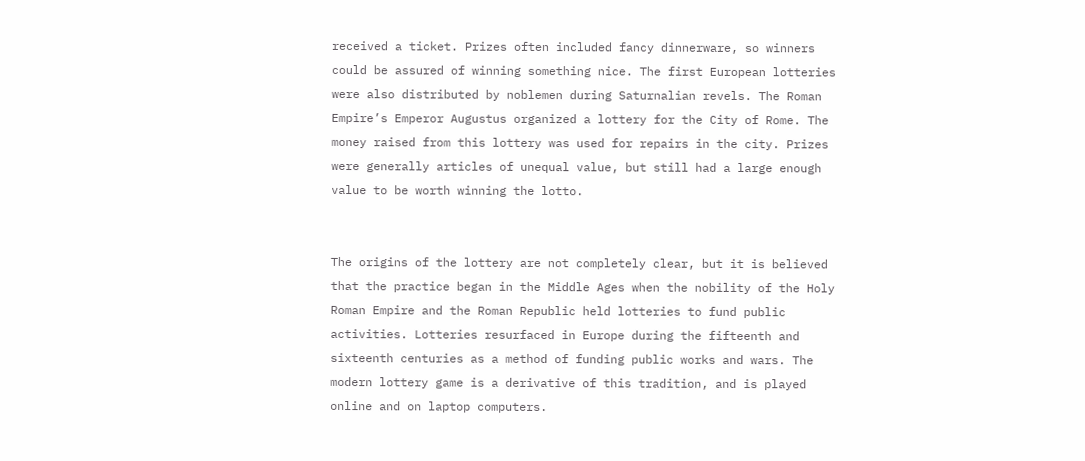received a ticket. Prizes often included fancy dinnerware, so winners could be assured of winning something nice. The first European lotteries were also distributed by noblemen during Saturnalian revels. The Roman Empire’s Emperor Augustus organized a lottery for the City of Rome. The money raised from this lottery was used for repairs in the city. Prizes were generally articles of unequal value, but still had a large enough value to be worth winning the lotto.


The origins of the lottery are not completely clear, but it is believed that the practice began in the Middle Ages when the nobility of the Holy Roman Empire and the Roman Republic held lotteries to fund public activities. Lotteries resurfaced in Europe during the fifteenth and sixteenth centuries as a method of funding public works and wars. The modern lottery game is a derivative of this tradition, and is played online and on laptop computers.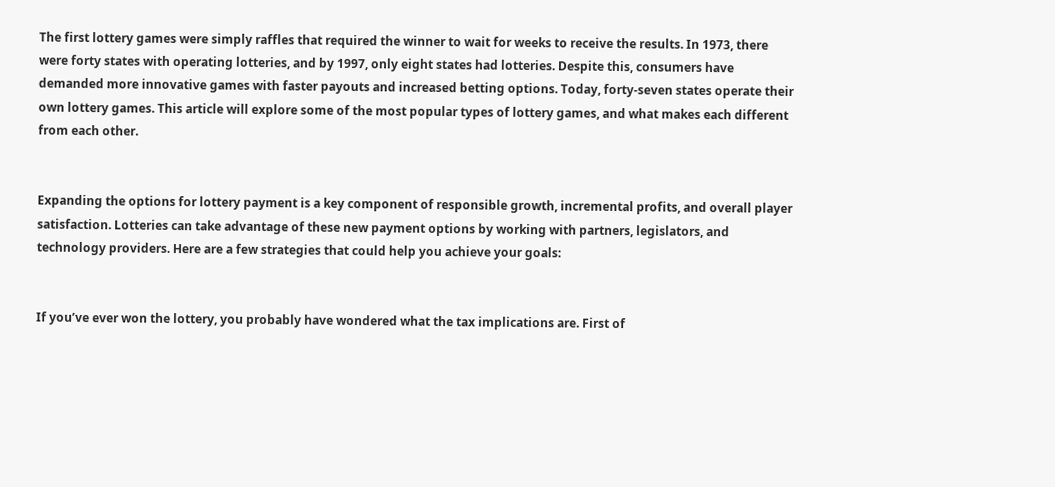The first lottery games were simply raffles that required the winner to wait for weeks to receive the results. In 1973, there were forty states with operating lotteries, and by 1997, only eight states had lotteries. Despite this, consumers have demanded more innovative games with faster payouts and increased betting options. Today, forty-seven states operate their own lottery games. This article will explore some of the most popular types of lottery games, and what makes each different from each other.


Expanding the options for lottery payment is a key component of responsible growth, incremental profits, and overall player satisfaction. Lotteries can take advantage of these new payment options by working with partners, legislators, and technology providers. Here are a few strategies that could help you achieve your goals:


If you’ve ever won the lottery, you probably have wondered what the tax implications are. First of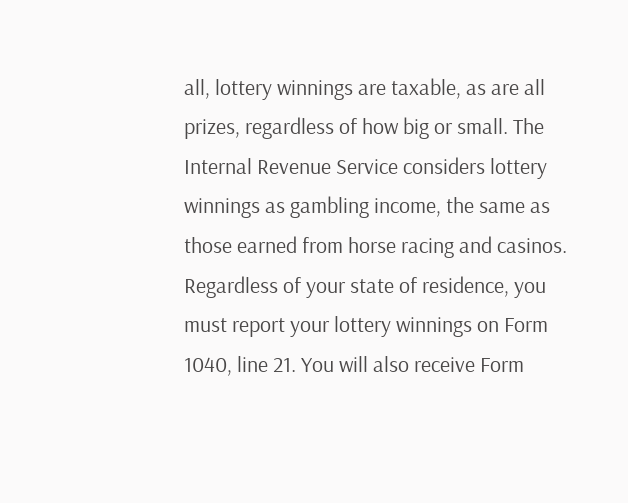all, lottery winnings are taxable, as are all prizes, regardless of how big or small. The Internal Revenue Service considers lottery winnings as gambling income, the same as those earned from horse racing and casinos. Regardless of your state of residence, you must report your lottery winnings on Form 1040, line 21. You will also receive Form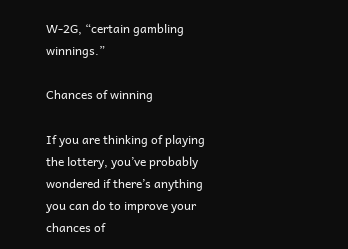W-2G, “certain gambling winnings.”

Chances of winning

If you are thinking of playing the lottery, you’ve probably wondered if there’s anything you can do to improve your chances of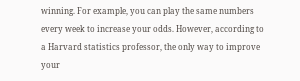winning. For example, you can play the same numbers every week to increase your odds. However, according to a Harvard statistics professor, the only way to improve your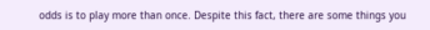odds is to play more than once. Despite this fact, there are some things you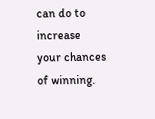can do to increase your chances of winning.